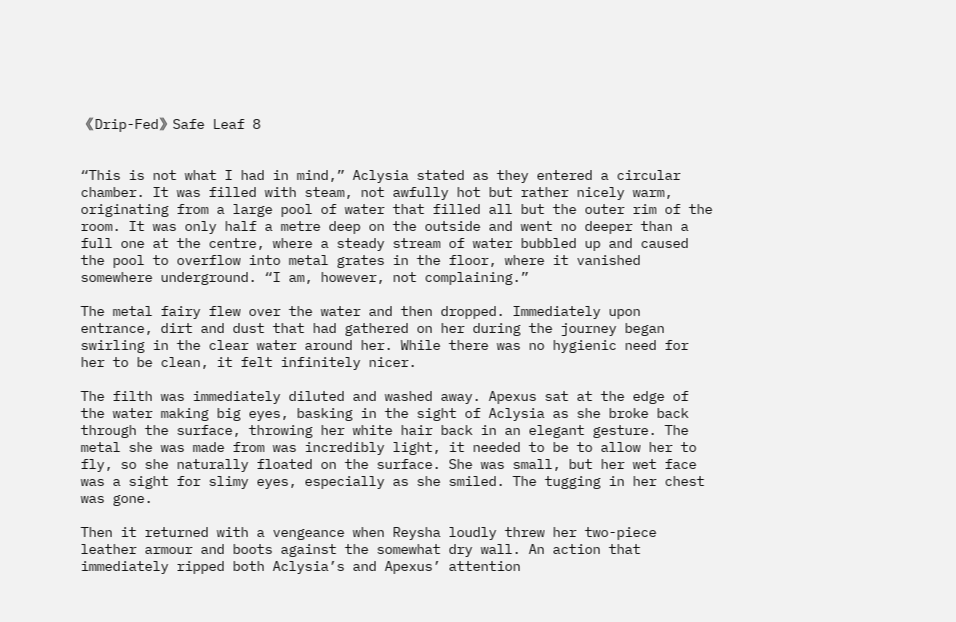《Drip-Fed》Safe Leaf 8


“This is not what I had in mind,” Aclysia stated as they entered a circular chamber. It was filled with steam, not awfully hot but rather nicely warm, originating from a large pool of water that filled all but the outer rim of the room. It was only half a metre deep on the outside and went no deeper than a full one at the centre, where a steady stream of water bubbled up and caused the pool to overflow into metal grates in the floor, where it vanished somewhere underground. “I am, however, not complaining.”

The metal fairy flew over the water and then dropped. Immediately upon entrance, dirt and dust that had gathered on her during the journey began swirling in the clear water around her. While there was no hygienic need for her to be clean, it felt infinitely nicer.

The filth was immediately diluted and washed away. Apexus sat at the edge of the water making big eyes, basking in the sight of Aclysia as she broke back through the surface, throwing her white hair back in an elegant gesture. The metal she was made from was incredibly light, it needed to be to allow her to fly, so she naturally floated on the surface. She was small, but her wet face was a sight for slimy eyes, especially as she smiled. The tugging in her chest was gone.

Then it returned with a vengeance when Reysha loudly threw her two-piece leather armour and boots against the somewhat dry wall. An action that immediately ripped both Aclysia’s and Apexus’ attention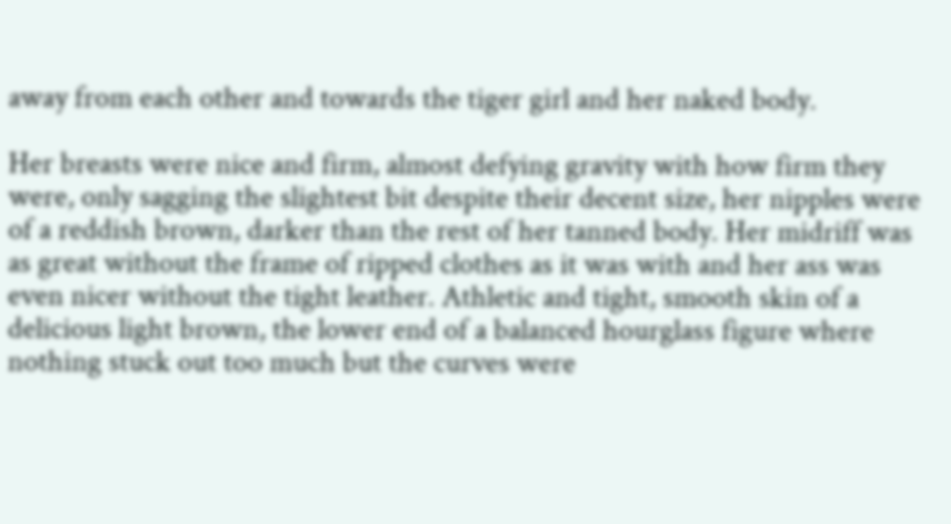away from each other and towards the tiger girl and her naked body.

Her breasts were nice and firm, almost defying gravity with how firm they were, only sagging the slightest bit despite their decent size, her nipples were of a reddish brown, darker than the rest of her tanned body. Her midriff was as great without the frame of ripped clothes as it was with and her ass was even nicer without the tight leather. Athletic and tight, smooth skin of a delicious light brown, the lower end of a balanced hourglass figure where nothing stuck out too much but the curves were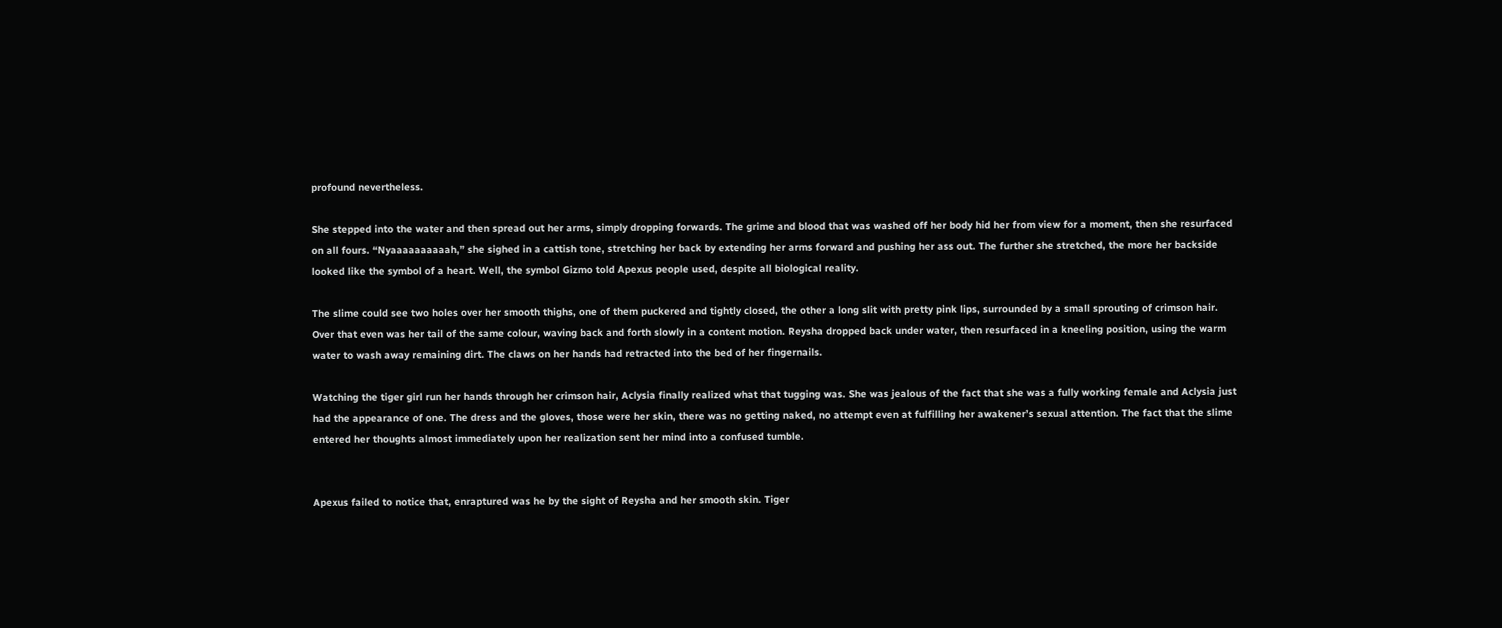profound nevertheless.

She stepped into the water and then spread out her arms, simply dropping forwards. The grime and blood that was washed off her body hid her from view for a moment, then she resurfaced on all fours. “Nyaaaaaaaaaah,” she sighed in a cattish tone, stretching her back by extending her arms forward and pushing her ass out. The further she stretched, the more her backside looked like the symbol of a heart. Well, the symbol Gizmo told Apexus people used, despite all biological reality.

The slime could see two holes over her smooth thighs, one of them puckered and tightly closed, the other a long slit with pretty pink lips, surrounded by a small sprouting of crimson hair. Over that even was her tail of the same colour, waving back and forth slowly in a content motion. Reysha dropped back under water, then resurfaced in a kneeling position, using the warm water to wash away remaining dirt. The claws on her hands had retracted into the bed of her fingernails.

Watching the tiger girl run her hands through her crimson hair, Aclysia finally realized what that tugging was. She was jealous of the fact that she was a fully working female and Aclysia just had the appearance of one. The dress and the gloves, those were her skin, there was no getting naked, no attempt even at fulfilling her awakener’s sexual attention. The fact that the slime entered her thoughts almost immediately upon her realization sent her mind into a confused tumble.


Apexus failed to notice that, enraptured was he by the sight of Reysha and her smooth skin. Tiger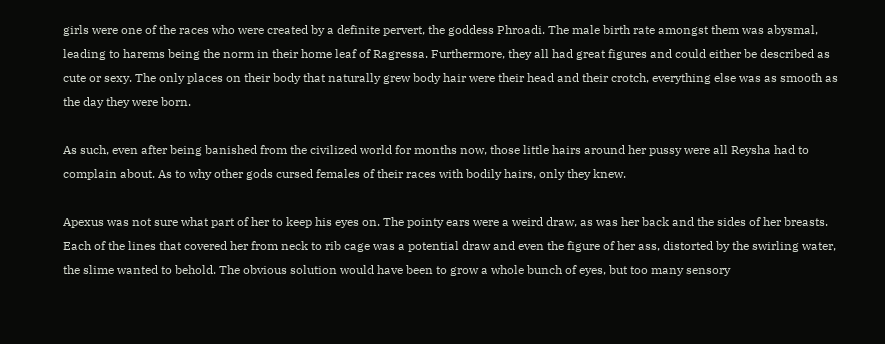girls were one of the races who were created by a definite pervert, the goddess Phroadi. The male birth rate amongst them was abysmal, leading to harems being the norm in their home leaf of Ragressa. Furthermore, they all had great figures and could either be described as cute or sexy. The only places on their body that naturally grew body hair were their head and their crotch, everything else was as smooth as the day they were born.

As such, even after being banished from the civilized world for months now, those little hairs around her pussy were all Reysha had to complain about. As to why other gods cursed females of their races with bodily hairs, only they knew.

Apexus was not sure what part of her to keep his eyes on. The pointy ears were a weird draw, as was her back and the sides of her breasts. Each of the lines that covered her from neck to rib cage was a potential draw and even the figure of her ass, distorted by the swirling water, the slime wanted to behold. The obvious solution would have been to grow a whole bunch of eyes, but too many sensory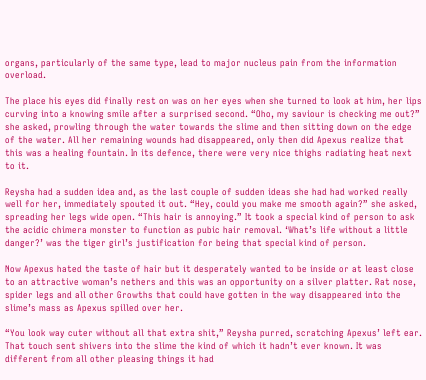organs, particularly of the same type, lead to major nucleus pain from the information overload.

The place his eyes did finally rest on was on her eyes when she turned to look at him, her lips curving into a knowing smile after a surprised second. “Oho, my saviour is checking me out?” she asked, prowling through the water towards the slime and then sitting down on the edge of the water. All her remaining wounds had disappeared, only then did Apexus realize that this was a healing fountain. In its defence, there were very nice thighs radiating heat next to it.

Reysha had a sudden idea and, as the last couple of sudden ideas she had had worked really well for her, immediately spouted it out. “Hey, could you make me smooth again?” she asked, spreading her legs wide open. “This hair is annoying.” It took a special kind of person to ask the acidic chimera monster to function as pubic hair removal. ‘What’s life without a little danger?’ was the tiger girl’s justification for being that special kind of person.

Now Apexus hated the taste of hair but it desperately wanted to be inside or at least close to an attractive woman’s nethers and this was an opportunity on a silver platter. Rat nose, spider legs and all other Growths that could have gotten in the way disappeared into the slime’s mass as Apexus spilled over her.

“You look way cuter without all that extra shit,” Reysha purred, scratching Apexus’ left ear. That touch sent shivers into the slime the kind of which it hadn’t ever known. It was different from all other pleasing things it had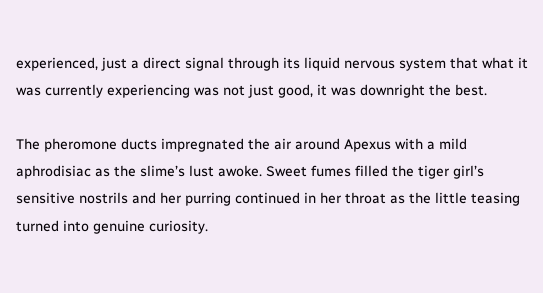experienced, just a direct signal through its liquid nervous system that what it was currently experiencing was not just good, it was downright the best.

The pheromone ducts impregnated the air around Apexus with a mild aphrodisiac as the slime’s lust awoke. Sweet fumes filled the tiger girl’s sensitive nostrils and her purring continued in her throat as the little teasing turned into genuine curiosity.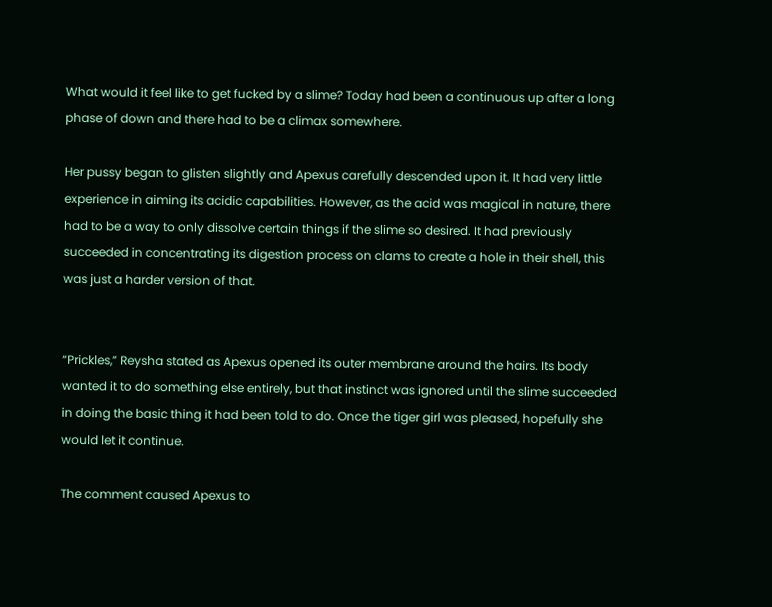What would it feel like to get fucked by a slime? Today had been a continuous up after a long phase of down and there had to be a climax somewhere.

Her pussy began to glisten slightly and Apexus carefully descended upon it. It had very little experience in aiming its acidic capabilities. However, as the acid was magical in nature, there had to be a way to only dissolve certain things if the slime so desired. It had previously succeeded in concentrating its digestion process on clams to create a hole in their shell, this was just a harder version of that.


“Prickles,” Reysha stated as Apexus opened its outer membrane around the hairs. Its body wanted it to do something else entirely, but that instinct was ignored until the slime succeeded in doing the basic thing it had been told to do. Once the tiger girl was pleased, hopefully she would let it continue.

The comment caused Apexus to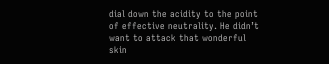dial down the acidity to the point of effective neutrality. He didn’t want to attack that wonderful skin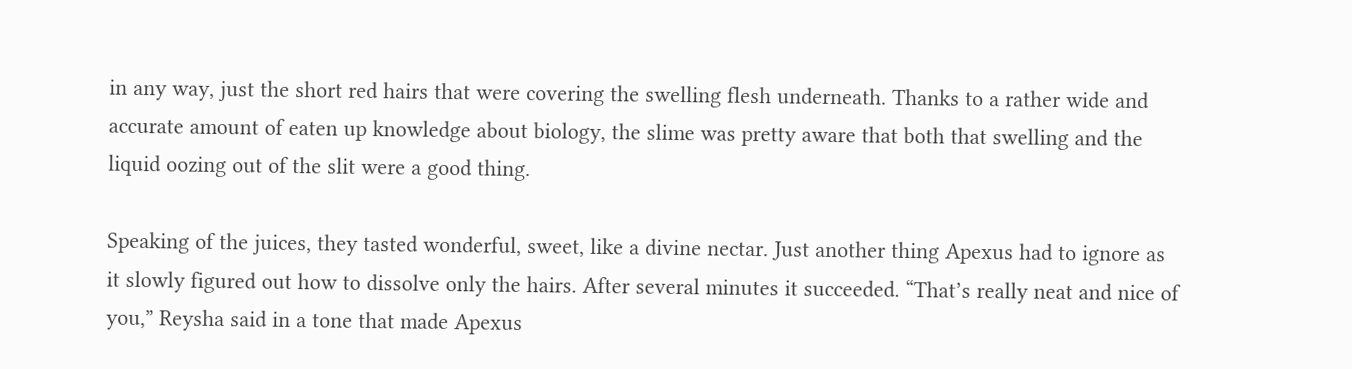in any way, just the short red hairs that were covering the swelling flesh underneath. Thanks to a rather wide and accurate amount of eaten up knowledge about biology, the slime was pretty aware that both that swelling and the liquid oozing out of the slit were a good thing.

Speaking of the juices, they tasted wonderful, sweet, like a divine nectar. Just another thing Apexus had to ignore as it slowly figured out how to dissolve only the hairs. After several minutes it succeeded. “That’s really neat and nice of you,” Reysha said in a tone that made Apexus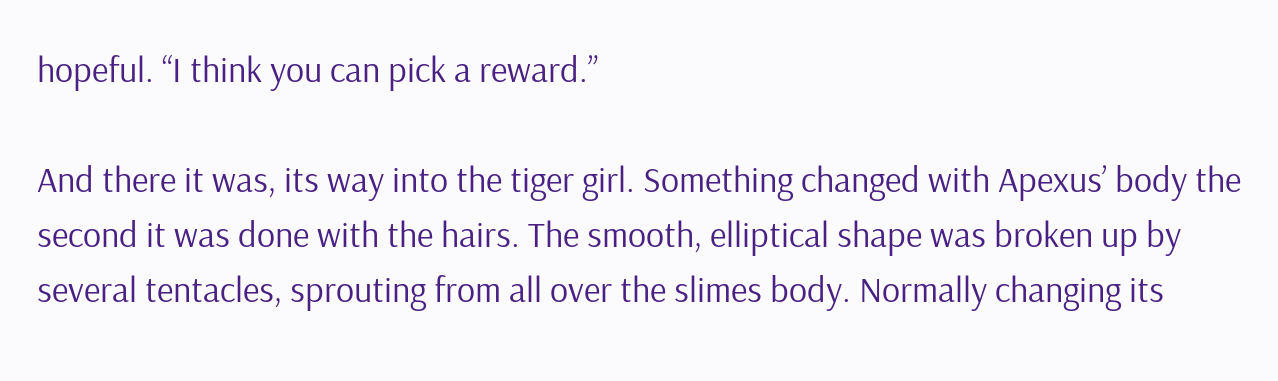hopeful. “I think you can pick a reward.”

And there it was, its way into the tiger girl. Something changed with Apexus’ body the second it was done with the hairs. The smooth, elliptical shape was broken up by several tentacles, sprouting from all over the slimes body. Normally changing its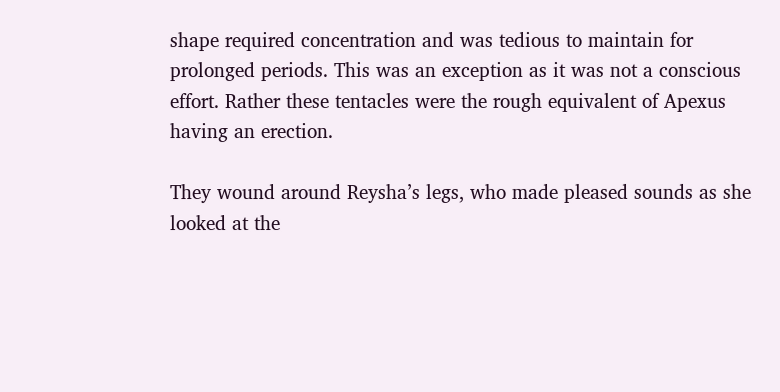shape required concentration and was tedious to maintain for prolonged periods. This was an exception as it was not a conscious effort. Rather these tentacles were the rough equivalent of Apexus having an erection.

They wound around Reysha’s legs, who made pleased sounds as she looked at the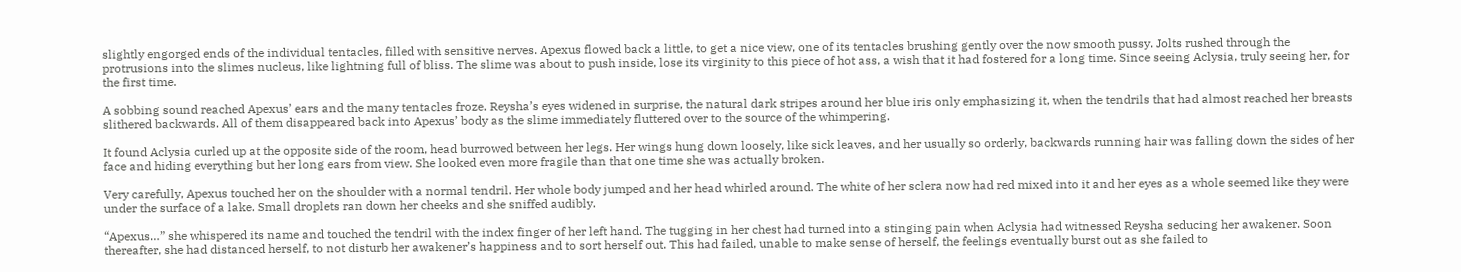slightly engorged ends of the individual tentacles, filled with sensitive nerves. Apexus flowed back a little, to get a nice view, one of its tentacles brushing gently over the now smooth pussy. Jolts rushed through the protrusions into the slimes nucleus, like lightning full of bliss. The slime was about to push inside, lose its virginity to this piece of hot ass, a wish that it had fostered for a long time. Since seeing Aclysia, truly seeing her, for the first time.

A sobbing sound reached Apexus’ ears and the many tentacles froze. Reysha’s eyes widened in surprise, the natural dark stripes around her blue iris only emphasizing it, when the tendrils that had almost reached her breasts slithered backwards. All of them disappeared back into Apexus’ body as the slime immediately fluttered over to the source of the whimpering.

It found Aclysia curled up at the opposite side of the room, head burrowed between her legs. Her wings hung down loosely, like sick leaves, and her usually so orderly, backwards running hair was falling down the sides of her face and hiding everything but her long ears from view. She looked even more fragile than that one time she was actually broken.

Very carefully, Apexus touched her on the shoulder with a normal tendril. Her whole body jumped and her head whirled around. The white of her sclera now had red mixed into it and her eyes as a whole seemed like they were under the surface of a lake. Small droplets ran down her cheeks and she sniffed audibly.

“Apexus…” she whispered its name and touched the tendril with the index finger of her left hand. The tugging in her chest had turned into a stinging pain when Aclysia had witnessed Reysha seducing her awakener. Soon thereafter, she had distanced herself, to not disturb her awakener’s happiness and to sort herself out. This had failed, unable to make sense of herself, the feelings eventually burst out as she failed to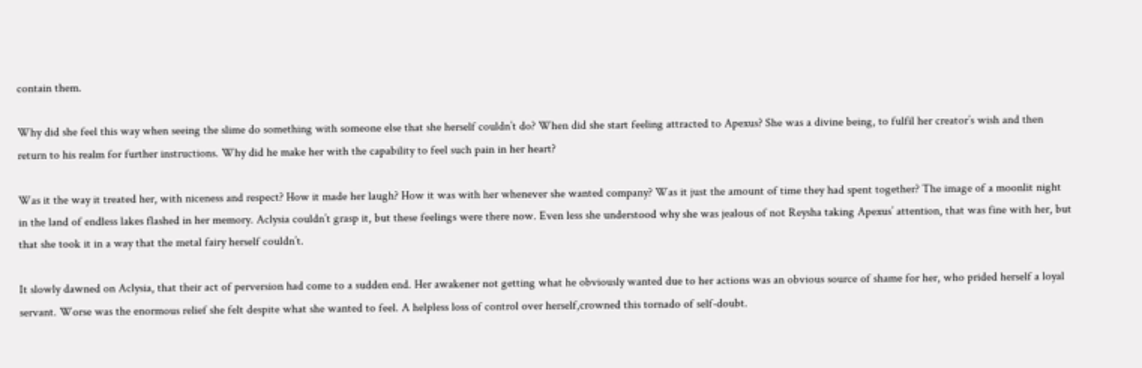contain them.

Why did she feel this way when seeing the slime do something with someone else that she herself couldn’t do? When did she start feeling attracted to Apexus? She was a divine being, to fulfil her creator’s wish and then return to his realm for further instructions. Why did he make her with the capability to feel such pain in her heart?

Was it the way it treated her, with niceness and respect? How it made her laugh? How it was with her whenever she wanted company? Was it just the amount of time they had spent together? The image of a moonlit night in the land of endless lakes flashed in her memory. Aclysia couldn’t grasp it, but these feelings were there now. Even less she understood why she was jealous of not Reysha taking Apexus’ attention, that was fine with her, but that she took it in a way that the metal fairy herself couldn’t.

It slowly dawned on Aclysia, that their act of perversion had come to a sudden end. Her awakener not getting what he obviously wanted due to her actions was an obvious source of shame for her, who prided herself a loyal servant. Worse was the enormous relief she felt despite what she wanted to feel. A helpless loss of control over herself,crowned this tornado of self-doubt.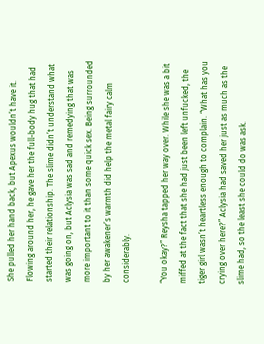She pulled her hand back, but Apexus wouldn’t have it. Flowing around her, he gave her the full-body hug that had started their relationship. The slime didn’t understand what was going on, but Aclysia was sad and remedying that was more important to it than some quick sex. Being surrounded by her awakener’s warmth did help the metal fairy calm considerably.

“You okay?” Reysha tapped her way over. While she was a bit miffed at the fact that she had just been left unfucked, the tiger girl wasn’t heartless enough to complain. “What has you crying over here?” Aclysia had saved her just as much as the slime had, so the least she could do was ask.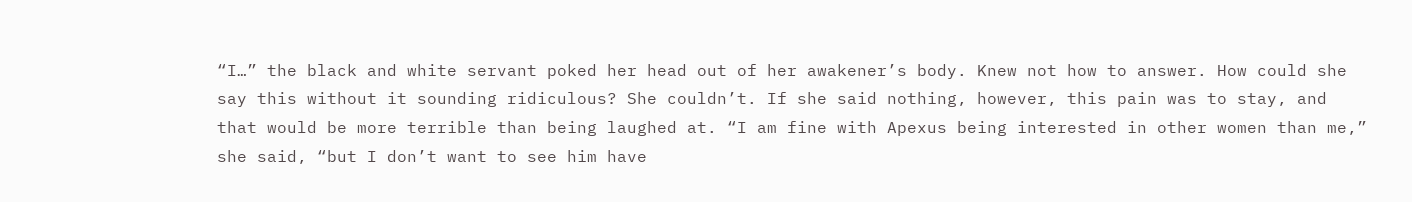“I…” the black and white servant poked her head out of her awakener’s body. Knew not how to answer. How could she say this without it sounding ridiculous? She couldn’t. If she said nothing, however, this pain was to stay, and that would be more terrible than being laughed at. “I am fine with Apexus being interested in other women than me,” she said, “but I don’t want to see him have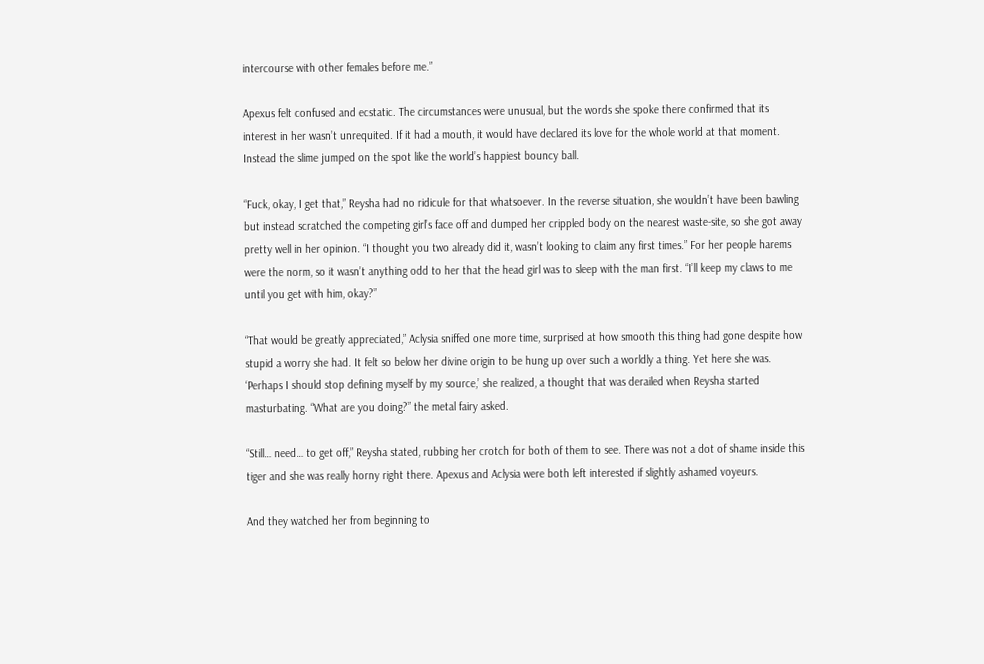intercourse with other females before me.”

Apexus felt confused and ecstatic. The circumstances were unusual, but the words she spoke there confirmed that its interest in her wasn’t unrequited. If it had a mouth, it would have declared its love for the whole world at that moment. Instead the slime jumped on the spot like the world’s happiest bouncy ball.

“Fuck, okay, I get that,” Reysha had no ridicule for that whatsoever. In the reverse situation, she wouldn’t have been bawling but instead scratched the competing girl’s face off and dumped her crippled body on the nearest waste-site, so she got away pretty well in her opinion. “I thought you two already did it, wasn’t looking to claim any first times.” For her people harems were the norm, so it wasn’t anything odd to her that the head girl was to sleep with the man first. “I’ll keep my claws to me until you get with him, okay?”

“That would be greatly appreciated,” Aclysia sniffed one more time, surprised at how smooth this thing had gone despite how stupid a worry she had. It felt so below her divine origin to be hung up over such a worldly a thing. Yet here she was. ‘Perhaps I should stop defining myself by my source,’ she realized, a thought that was derailed when Reysha started masturbating. “What are you doing?” the metal fairy asked.

“Still… need… to get off,” Reysha stated, rubbing her crotch for both of them to see. There was not a dot of shame inside this tiger and she was really horny right there. Apexus and Aclysia were both left interested if slightly ashamed voyeurs.

And they watched her from beginning to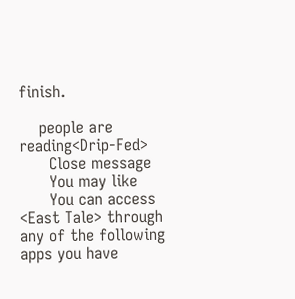finish.

    people are reading<Drip-Fed>
      Close message
      You may like
      You can access <East Tale> through any of the following apps you have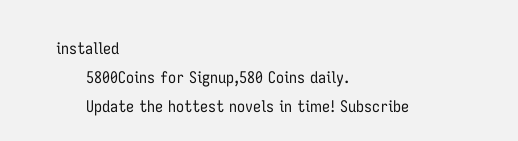installed
      5800Coins for Signup,580 Coins daily.
      Update the hottest novels in time! Subscribe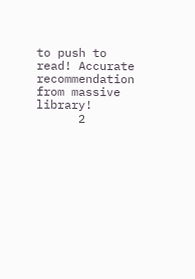to push to read! Accurate recommendation from massive library!
      2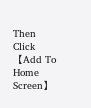Then Click【Add To Home Screen】